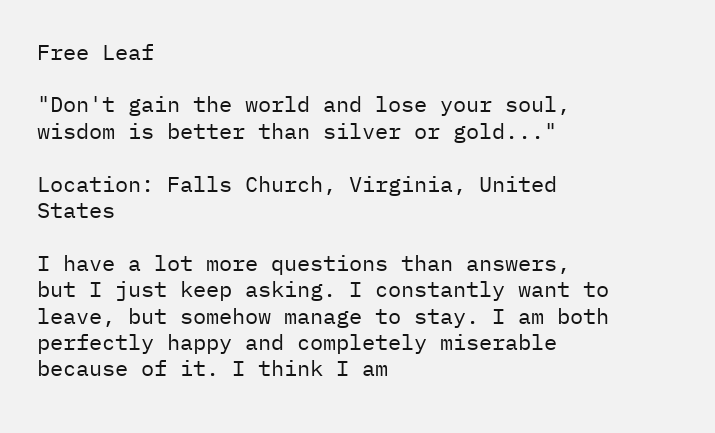Free Leaf

"Don't gain the world and lose your soul, wisdom is better than silver or gold..."

Location: Falls Church, Virginia, United States

I have a lot more questions than answers, but I just keep asking. I constantly want to leave, but somehow manage to stay. I am both perfectly happy and completely miserable because of it. I think I am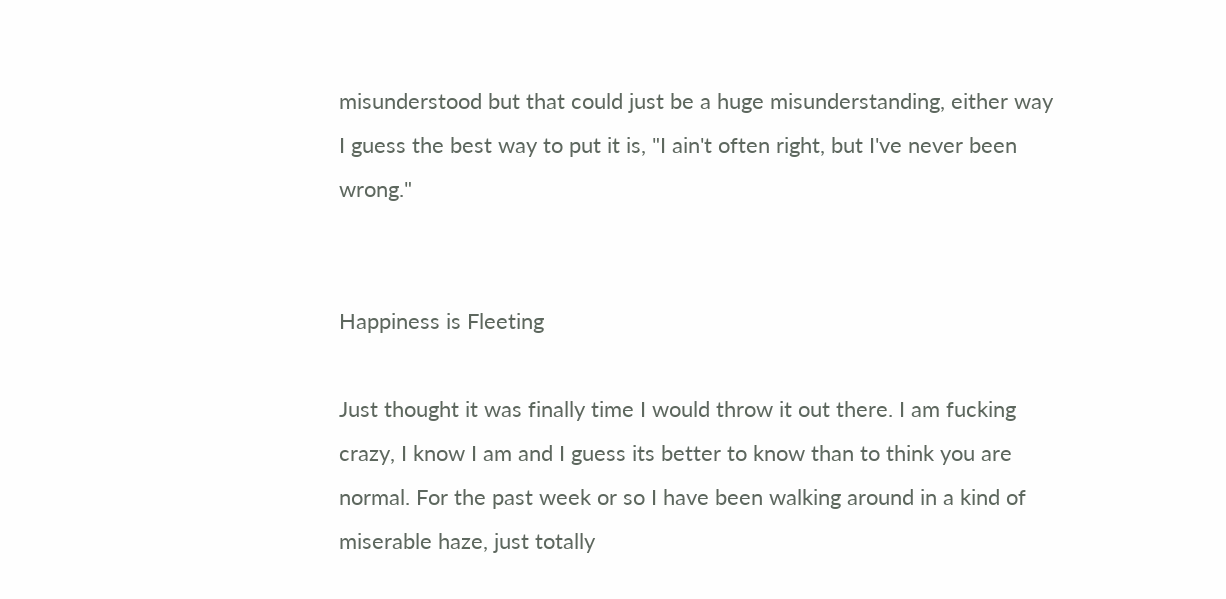misunderstood but that could just be a huge misunderstanding, either way I guess the best way to put it is, "I ain't often right, but I've never been wrong."


Happiness is Fleeting

Just thought it was finally time I would throw it out there. I am fucking crazy, I know I am and I guess its better to know than to think you are normal. For the past week or so I have been walking around in a kind of miserable haze, just totally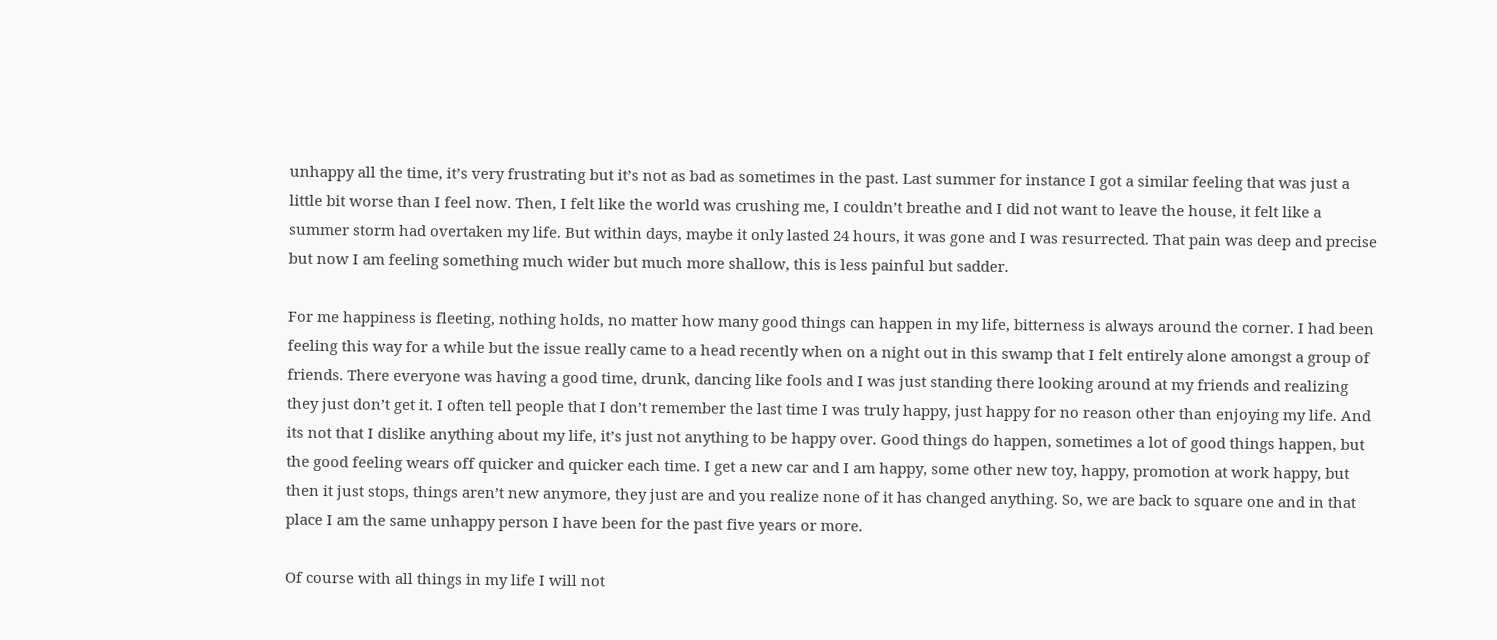unhappy all the time, it’s very frustrating but it’s not as bad as sometimes in the past. Last summer for instance I got a similar feeling that was just a little bit worse than I feel now. Then, I felt like the world was crushing me, I couldn’t breathe and I did not want to leave the house, it felt like a summer storm had overtaken my life. But within days, maybe it only lasted 24 hours, it was gone and I was resurrected. That pain was deep and precise but now I am feeling something much wider but much more shallow, this is less painful but sadder.

For me happiness is fleeting, nothing holds, no matter how many good things can happen in my life, bitterness is always around the corner. I had been feeling this way for a while but the issue really came to a head recently when on a night out in this swamp that I felt entirely alone amongst a group of friends. There everyone was having a good time, drunk, dancing like fools and I was just standing there looking around at my friends and realizing they just don’t get it. I often tell people that I don’t remember the last time I was truly happy, just happy for no reason other than enjoying my life. And its not that I dislike anything about my life, it’s just not anything to be happy over. Good things do happen, sometimes a lot of good things happen, but the good feeling wears off quicker and quicker each time. I get a new car and I am happy, some other new toy, happy, promotion at work happy, but then it just stops, things aren’t new anymore, they just are and you realize none of it has changed anything. So, we are back to square one and in that place I am the same unhappy person I have been for the past five years or more.

Of course with all things in my life I will not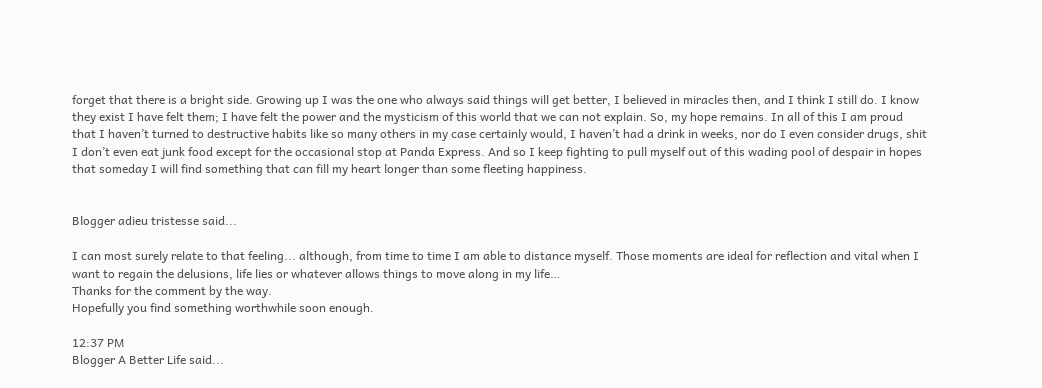forget that there is a bright side. Growing up I was the one who always said things will get better, I believed in miracles then, and I think I still do. I know they exist I have felt them; I have felt the power and the mysticism of this world that we can not explain. So, my hope remains. In all of this I am proud that I haven’t turned to destructive habits like so many others in my case certainly would, I haven’t had a drink in weeks, nor do I even consider drugs, shit I don’t even eat junk food except for the occasional stop at Panda Express. And so I keep fighting to pull myself out of this wading pool of despair in hopes that someday I will find something that can fill my heart longer than some fleeting happiness.


Blogger adieu tristesse said...

I can most surely relate to that feeling... although, from time to time I am able to distance myself. Those moments are ideal for reflection and vital when I want to regain the delusions, life lies or whatever allows things to move along in my life…
Thanks for the comment by the way.
Hopefully you find something worthwhile soon enough.

12:37 PM
Blogger A Better Life said...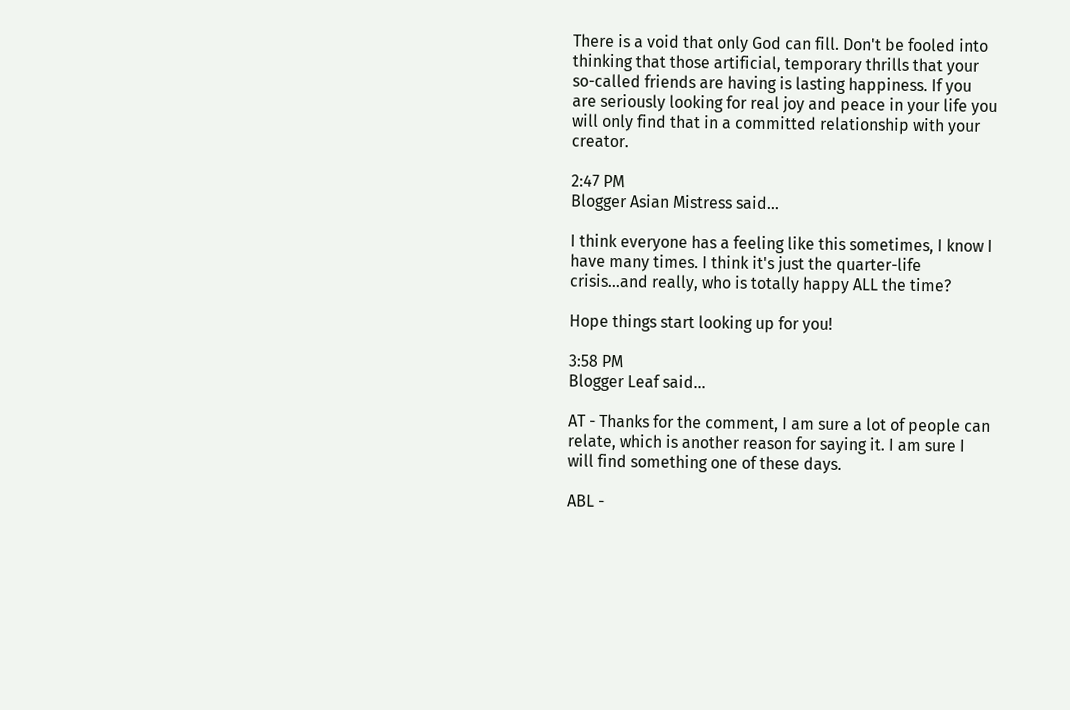There is a void that only God can fill. Don't be fooled into thinking that those artificial, temporary thrills that your so-called friends are having is lasting happiness. If you are seriously looking for real joy and peace in your life you will only find that in a committed relationship with your creator.

2:47 PM
Blogger Asian Mistress said...

I think everyone has a feeling like this sometimes, I know I have many times. I think it's just the quarter-life crisis...and really, who is totally happy ALL the time?

Hope things start looking up for you!

3:58 PM
Blogger Leaf said...

AT - Thanks for the comment, I am sure a lot of people can relate, which is another reason for saying it. I am sure I will find something one of these days.

ABL -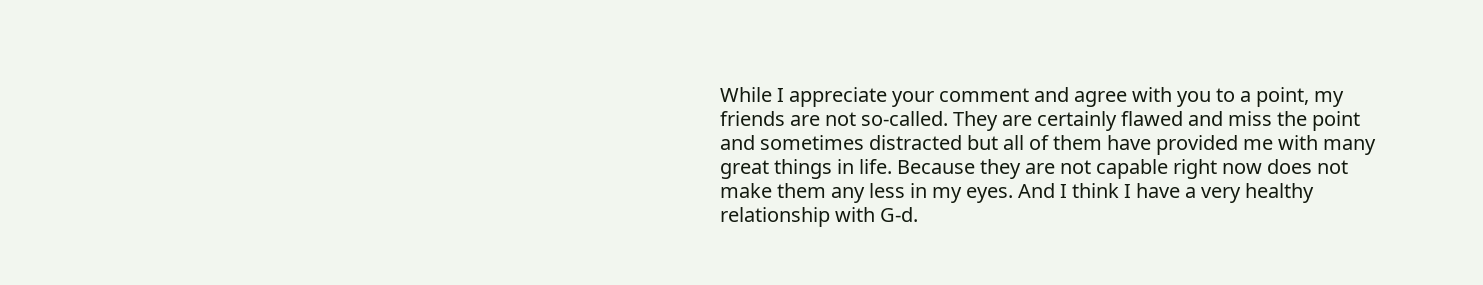While I appreciate your comment and agree with you to a point, my friends are not so-called. They are certainly flawed and miss the point and sometimes distracted but all of them have provided me with many great things in life. Because they are not capable right now does not make them any less in my eyes. And I think I have a very healthy relationship with G-d.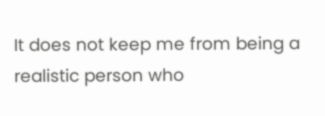It does not keep me from being a realistic person who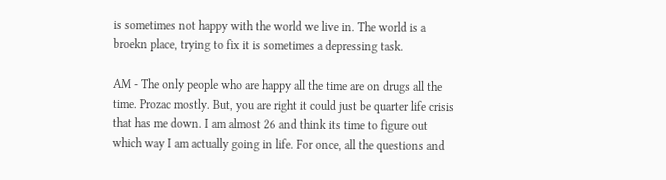is sometimes not happy with the world we live in. The world is a broekn place, trying to fix it is sometimes a depressing task.

AM - The only people who are happy all the time are on drugs all the time. Prozac mostly. But, you are right it could just be quarter life crisis that has me down. I am almost 26 and think its time to figure out which way I am actually going in life. For once, all the questions and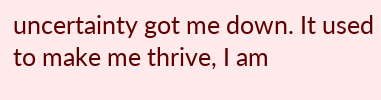uncertainty got me down. It used to make me thrive, I am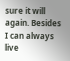sure it will again. Besides I can always live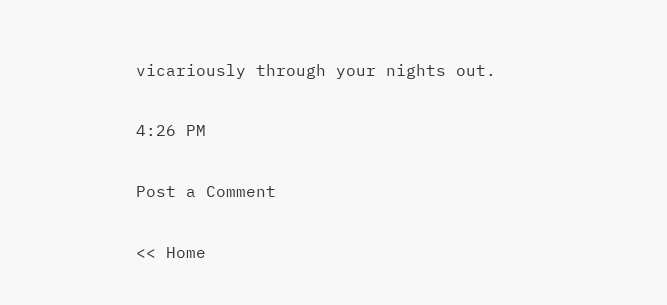vicariously through your nights out.

4:26 PM

Post a Comment

<< Home